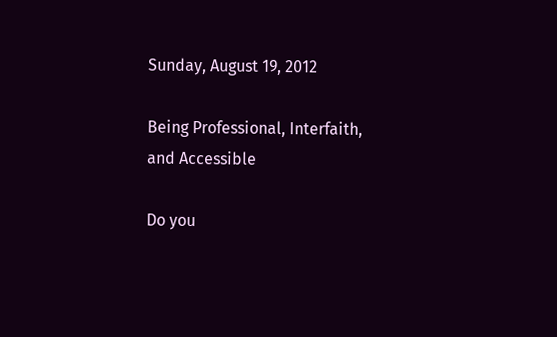Sunday, August 19, 2012

Being Professional, Interfaith, and Accessible

Do you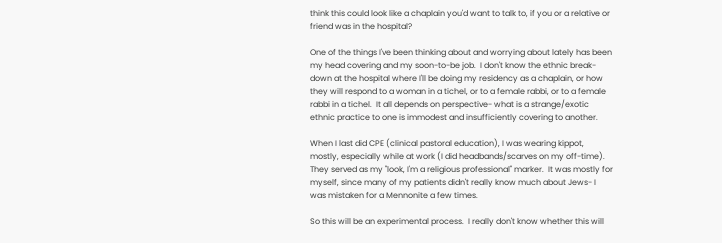think this could look like a chaplain you'd want to talk to, if you or a relative or friend was in the hospital?

One of the things I've been thinking about and worrying about lately has been my head covering and my soon-to-be job.  I don't know the ethnic break-down at the hospital where I'll be doing my residency as a chaplain, or how they will respond to a woman in a tichel, or to a female rabbi, or to a female rabbi in a tichel.  It all depends on perspective- what is a strange/exotic ethnic practice to one is immodest and insufficiently covering to another.

When I last did CPE (clinical pastoral education), I was wearing kippot, mostly, especially while at work (I did headbands/scarves on my off-time).  They served as my "look, I'm a religious professional" marker.  It was mostly for myself, since many of my patients didn't really know much about Jews- I was mistaken for a Mennonite a few times.

So this will be an experimental process.  I really don't know whether this will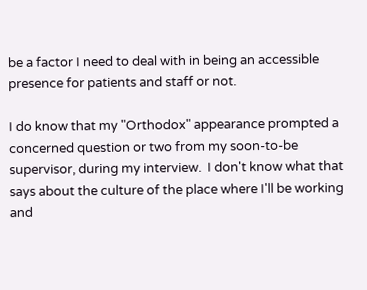be a factor I need to deal with in being an accessible presence for patients and staff or not.

I do know that my "Orthodox" appearance prompted a concerned question or two from my soon-to-be supervisor, during my interview.  I don't know what that says about the culture of the place where I'll be working and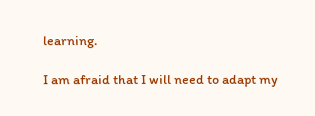learning.

I am afraid that I will need to adapt my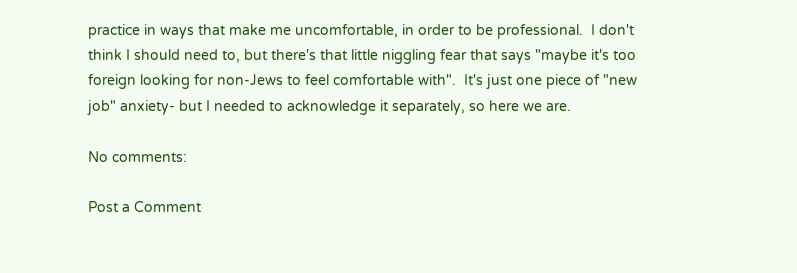practice in ways that make me uncomfortable, in order to be professional.  I don't think I should need to, but there's that little niggling fear that says "maybe it's too foreign looking for non-Jews to feel comfortable with".  It's just one piece of "new job" anxiety- but I needed to acknowledge it separately, so here we are.

No comments:

Post a Comment